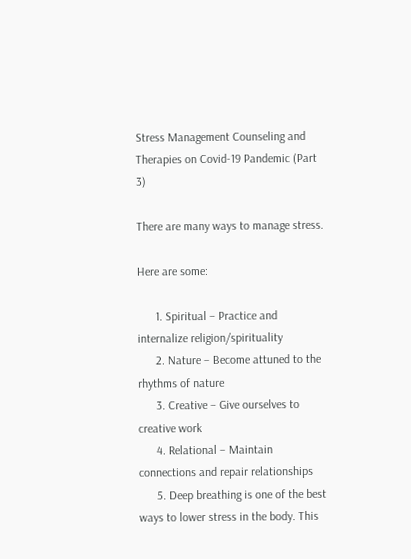Stress Management Counseling and Therapies on Covid-19 Pandemic (Part 3)

There are many ways to manage stress.

Here are some:

      1. Spiritual – Practice and internalize religion/spirituality
      2. Nature – Become attuned to the rhythms of nature
      3. Creative – Give ourselves to creative work
      4. Relational – Maintain connections and repair relationships
      5. Deep breathing is one of the best ways to lower stress in the body. This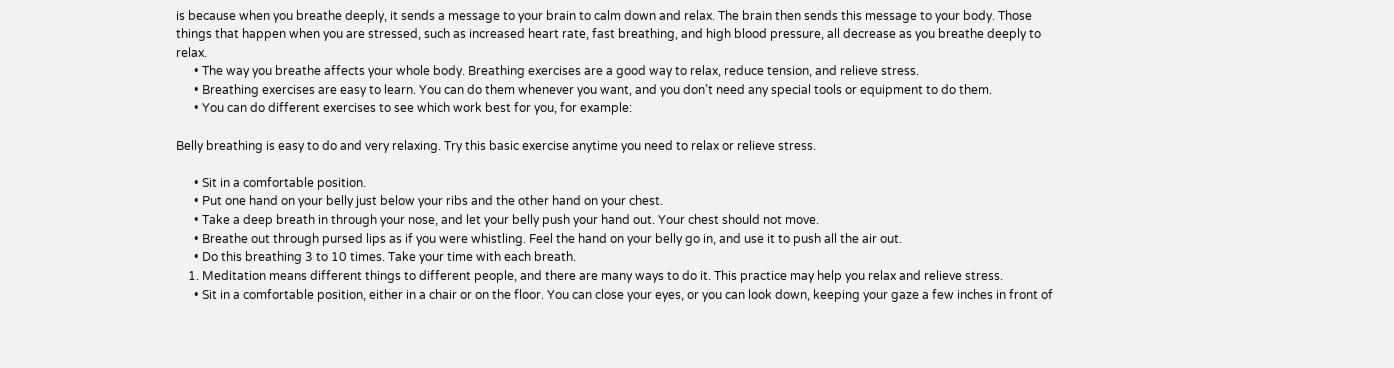is because when you breathe deeply, it sends a message to your brain to calm down and relax. The brain then sends this message to your body. Those things that happen when you are stressed, such as increased heart rate, fast breathing, and high blood pressure, all decrease as you breathe deeply to relax.
      • The way you breathe affects your whole body. Breathing exercises are a good way to relax, reduce tension, and relieve stress.
      • Breathing exercises are easy to learn. You can do them whenever you want, and you don’t need any special tools or equipment to do them.
      • You can do different exercises to see which work best for you, for example:

Belly breathing is easy to do and very relaxing. Try this basic exercise anytime you need to relax or relieve stress.

      • Sit in a comfortable position.
      • Put one hand on your belly just below your ribs and the other hand on your chest.
      • Take a deep breath in through your nose, and let your belly push your hand out. Your chest should not move.
      • Breathe out through pursed lips as if you were whistling. Feel the hand on your belly go in, and use it to push all the air out.
      • Do this breathing 3 to 10 times. Take your time with each breath.
    1. Meditation means different things to different people, and there are many ways to do it. This practice may help you relax and relieve stress.
      • Sit in a comfortable position, either in a chair or on the floor. You can close your eyes, or you can look down, keeping your gaze a few inches in front of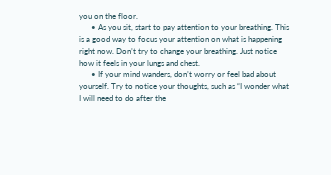you on the floor.
      • As you sit, start to pay attention to your breathing. This is a good way to focus your attention on what is happening right now. Don’t try to change your breathing. Just notice how it feels in your lungs and chest.
      • If your mind wanders, don’t worry or feel bad about yourself. Try to notice your thoughts, such as “I wonder what I will need to do after the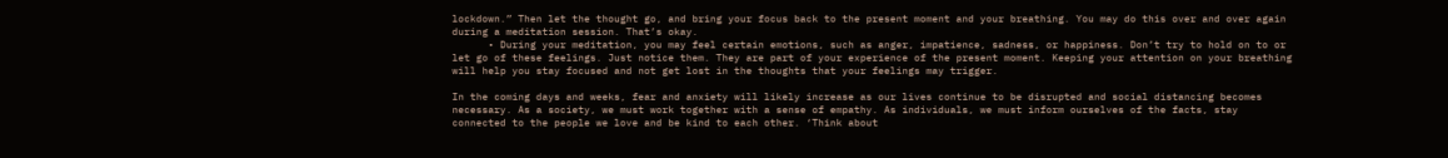lockdown.” Then let the thought go, and bring your focus back to the present moment and your breathing. You may do this over and over again during a meditation session. That’s okay.
      • During your meditation, you may feel certain emotions, such as anger, impatience, sadness, or happiness. Don’t try to hold on to or let go of these feelings. Just notice them. They are part of your experience of the present moment. Keeping your attention on your breathing will help you stay focused and not get lost in the thoughts that your feelings may trigger.

In the coming days and weeks, fear and anxiety will likely increase as our lives continue to be disrupted and social distancing becomes necessary. As a society, we must work together with a sense of empathy. As individuals, we must inform ourselves of the facts, stay connected to the people we love and be kind to each other. ‘Think about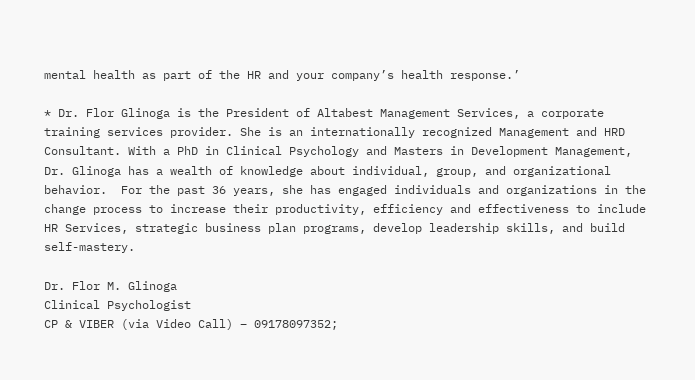mental health as part of the HR and your company’s health response.’

* Dr. Flor Glinoga is the President of Altabest Management Services, a corporate training services provider. She is an internationally recognized Management and HRD Consultant. With a PhD in Clinical Psychology and Masters in Development Management, Dr. Glinoga has a wealth of knowledge about individual, group, and organizational behavior.  For the past 36 years, she has engaged individuals and organizations in the change process to increase their productivity, efficiency and effectiveness to include HR Services, strategic business plan programs, develop leadership skills, and build self-mastery.

Dr. Flor M. Glinoga
Clinical Psychologist
CP & VIBER (via Video Call) – 09178097352;